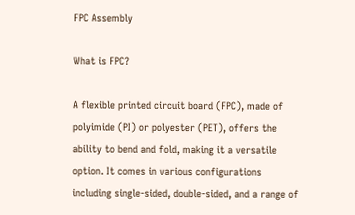FPC Assembly

What is FPC?

A flexible printed circuit board (FPC), made of polyimide (PI) or polyester (PET), offers the ability to bend and fold, making it a versatile option. It comes in various configurations including single-sided, double-sided, and a range of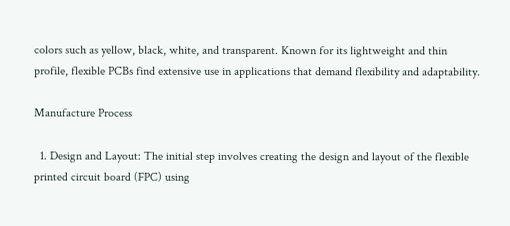colors such as yellow, black, white, and transparent. Known for its lightweight and thin profile, flexible PCBs find extensive use in applications that demand flexibility and adaptability.

Manufacture Process

  1. Design and Layout: The initial step involves creating the design and layout of the flexible printed circuit board (FPC) using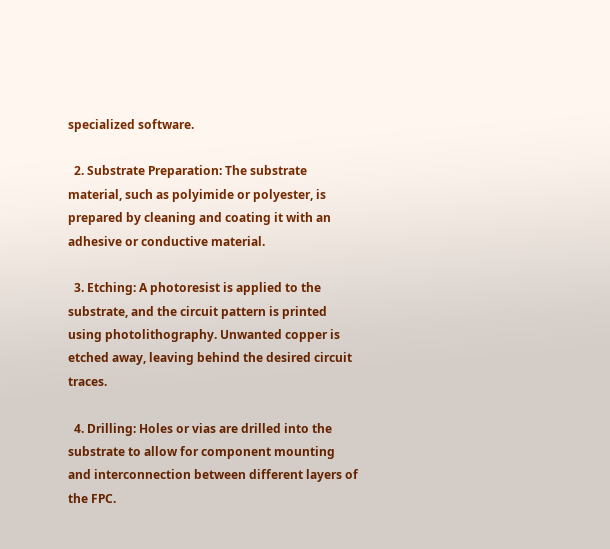specialized software.

  2. Substrate Preparation: The substrate material, such as polyimide or polyester, is prepared by cleaning and coating it with an adhesive or conductive material.

  3. Etching: A photoresist is applied to the substrate, and the circuit pattern is printed using photolithography. Unwanted copper is etched away, leaving behind the desired circuit traces.

  4. Drilling: Holes or vias are drilled into the substrate to allow for component mounting and interconnection between different layers of the FPC.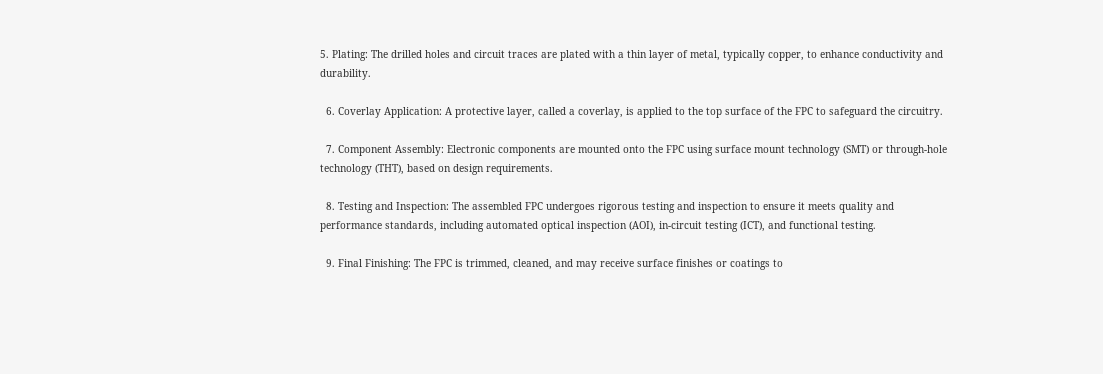5. Plating: The drilled holes and circuit traces are plated with a thin layer of metal, typically copper, to enhance conductivity and durability.

  6. Coverlay Application: A protective layer, called a coverlay, is applied to the top surface of the FPC to safeguard the circuitry.

  7. Component Assembly: Electronic components are mounted onto the FPC using surface mount technology (SMT) or through-hole technology (THT), based on design requirements.

  8. Testing and Inspection: The assembled FPC undergoes rigorous testing and inspection to ensure it meets quality and performance standards, including automated optical inspection (AOI), in-circuit testing (ICT), and functional testing.

  9. Final Finishing: The FPC is trimmed, cleaned, and may receive surface finishes or coatings to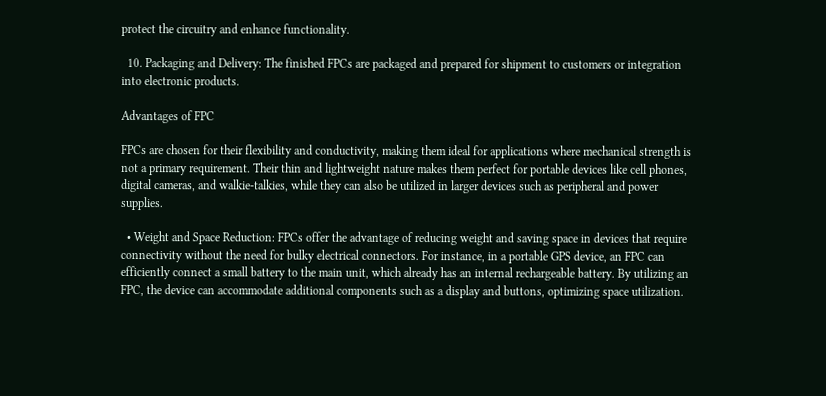protect the circuitry and enhance functionality.

  10. Packaging and Delivery: The finished FPCs are packaged and prepared for shipment to customers or integration into electronic products.

Advantages of FPC

FPCs are chosen for their flexibility and conductivity, making them ideal for applications where mechanical strength is not a primary requirement. Their thin and lightweight nature makes them perfect for portable devices like cell phones, digital cameras, and walkie-talkies, while they can also be utilized in larger devices such as peripheral and power supplies.

  • Weight and Space Reduction: FPCs offer the advantage of reducing weight and saving space in devices that require connectivity without the need for bulky electrical connectors. For instance, in a portable GPS device, an FPC can efficiently connect a small battery to the main unit, which already has an internal rechargeable battery. By utilizing an FPC, the device can accommodate additional components such as a display and buttons, optimizing space utilization.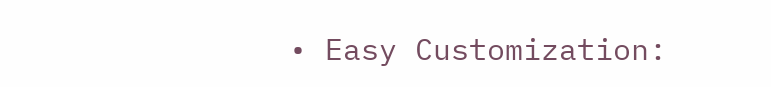• Easy Customization: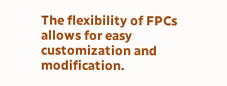The flexibility of FPCs allows for easy customization and modification.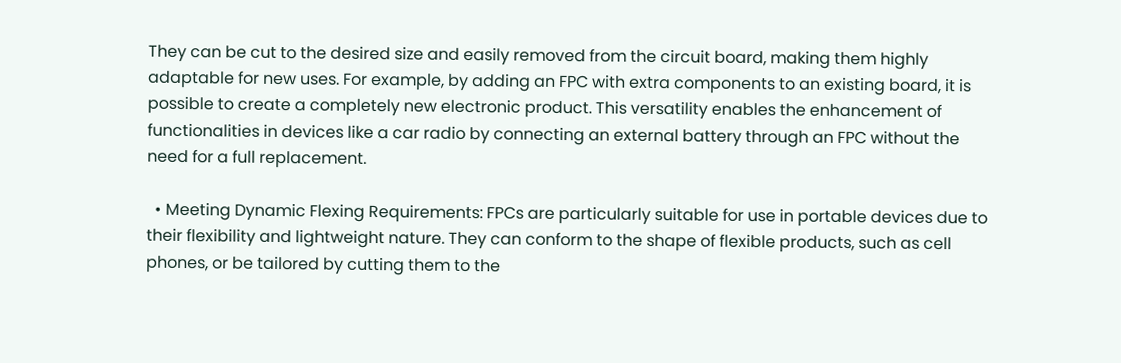They can be cut to the desired size and easily removed from the circuit board, making them highly adaptable for new uses. For example, by adding an FPC with extra components to an existing board, it is possible to create a completely new electronic product. This versatility enables the enhancement of functionalities in devices like a car radio by connecting an external battery through an FPC without the need for a full replacement.

  • Meeting Dynamic Flexing Requirements: FPCs are particularly suitable for use in portable devices due to their flexibility and lightweight nature. They can conform to the shape of flexible products, such as cell phones, or be tailored by cutting them to the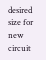desired size for new circuit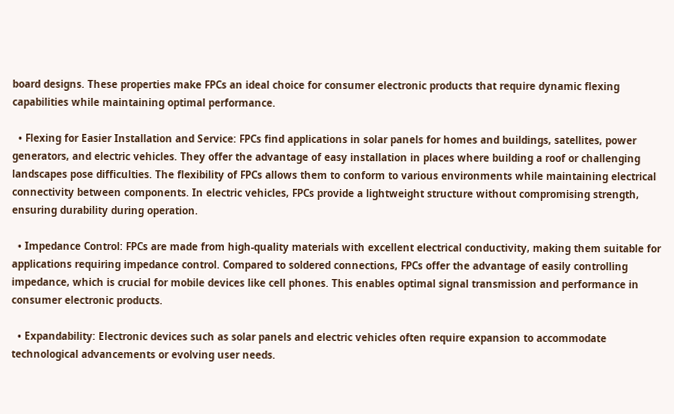board designs. These properties make FPCs an ideal choice for consumer electronic products that require dynamic flexing capabilities while maintaining optimal performance.

  • Flexing for Easier Installation and Service: FPCs find applications in solar panels for homes and buildings, satellites, power generators, and electric vehicles. They offer the advantage of easy installation in places where building a roof or challenging landscapes pose difficulties. The flexibility of FPCs allows them to conform to various environments while maintaining electrical connectivity between components. In electric vehicles, FPCs provide a lightweight structure without compromising strength, ensuring durability during operation.

  • Impedance Control: FPCs are made from high-quality materials with excellent electrical conductivity, making them suitable for applications requiring impedance control. Compared to soldered connections, FPCs offer the advantage of easily controlling impedance, which is crucial for mobile devices like cell phones. This enables optimal signal transmission and performance in consumer electronic products.

  • Expandability: Electronic devices such as solar panels and electric vehicles often require expansion to accommodate technological advancements or evolving user needs.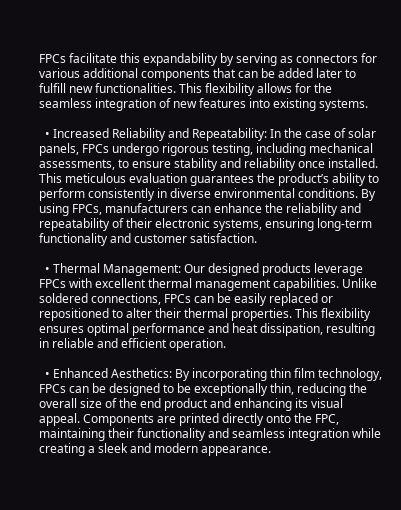FPCs facilitate this expandability by serving as connectors for various additional components that can be added later to fulfill new functionalities. This flexibility allows for the seamless integration of new features into existing systems.

  • Increased Reliability and Repeatability: In the case of solar panels, FPCs undergo rigorous testing, including mechanical assessments, to ensure stability and reliability once installed. This meticulous evaluation guarantees the product’s ability to perform consistently in diverse environmental conditions. By using FPCs, manufacturers can enhance the reliability and repeatability of their electronic systems, ensuring long-term functionality and customer satisfaction.

  • Thermal Management: Our designed products leverage FPCs with excellent thermal management capabilities. Unlike soldered connections, FPCs can be easily replaced or repositioned to alter their thermal properties. This flexibility ensures optimal performance and heat dissipation, resulting in reliable and efficient operation.

  • Enhanced Aesthetics: By incorporating thin film technology, FPCs can be designed to be exceptionally thin, reducing the overall size of the end product and enhancing its visual appeal. Components are printed directly onto the FPC, maintaining their functionality and seamless integration while creating a sleek and modern appearance.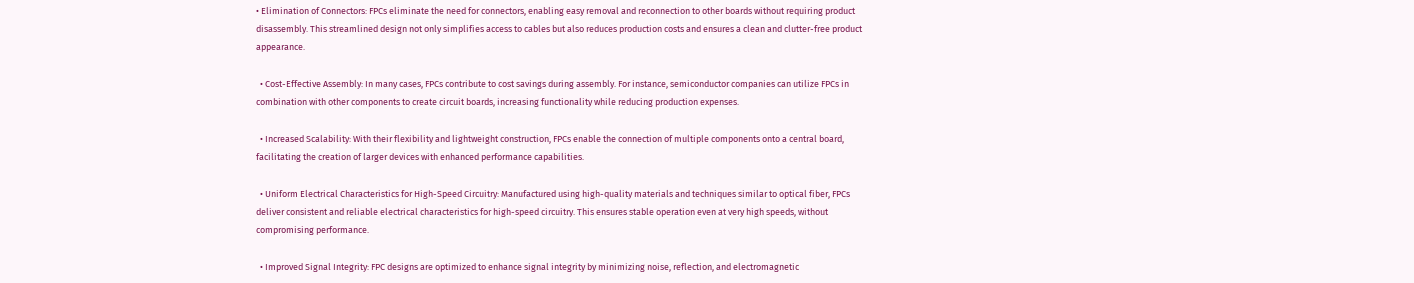• Elimination of Connectors: FPCs eliminate the need for connectors, enabling easy removal and reconnection to other boards without requiring product disassembly. This streamlined design not only simplifies access to cables but also reduces production costs and ensures a clean and clutter-free product appearance.

  • Cost-Effective Assembly: In many cases, FPCs contribute to cost savings during assembly. For instance, semiconductor companies can utilize FPCs in combination with other components to create circuit boards, increasing functionality while reducing production expenses.

  • Increased Scalability: With their flexibility and lightweight construction, FPCs enable the connection of multiple components onto a central board, facilitating the creation of larger devices with enhanced performance capabilities.

  • Uniform Electrical Characteristics for High-Speed Circuitry: Manufactured using high-quality materials and techniques similar to optical fiber, FPCs deliver consistent and reliable electrical characteristics for high-speed circuitry. This ensures stable operation even at very high speeds, without compromising performance.

  • Improved Signal Integrity: FPC designs are optimized to enhance signal integrity by minimizing noise, reflection, and electromagnetic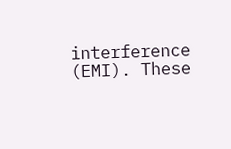interference (EMI). These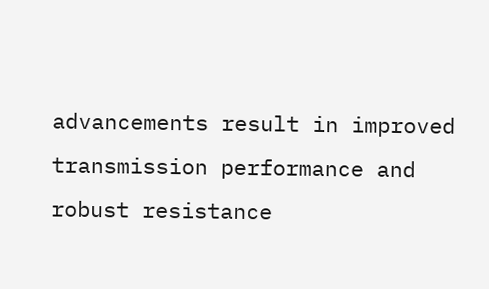advancements result in improved transmission performance and robust resistance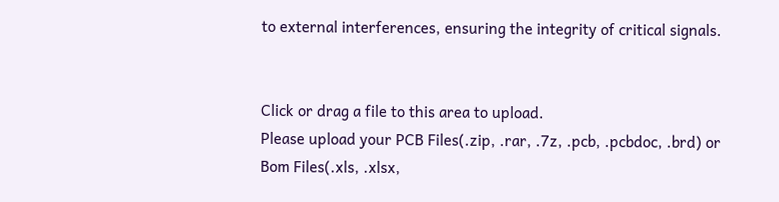to external interferences, ensuring the integrity of critical signals.


Click or drag a file to this area to upload.
Please upload your PCB Files(.zip, .rar, .7z, .pcb, .pcbdoc, .brd) or Bom Files(.xls, .xlsx,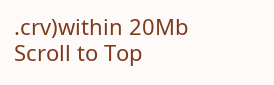.crv)within 20Mb
Scroll to Top